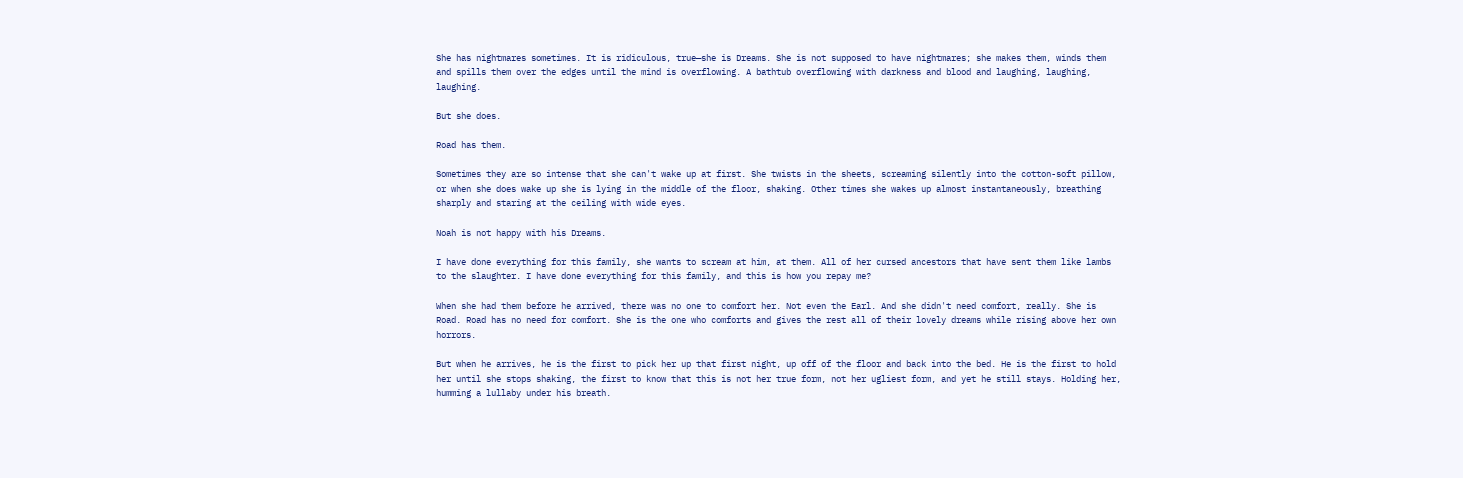She has nightmares sometimes. It is ridiculous, true—she is Dreams. She is not supposed to have nightmares; she makes them, winds them and spills them over the edges until the mind is overflowing. A bathtub overflowing with darkness and blood and laughing, laughing, laughing.

But she does.

Road has them.

Sometimes they are so intense that she can't wake up at first. She twists in the sheets, screaming silently into the cotton-soft pillow, or when she does wake up she is lying in the middle of the floor, shaking. Other times she wakes up almost instantaneously, breathing sharply and staring at the ceiling with wide eyes.

Noah is not happy with his Dreams.

I have done everything for this family, she wants to scream at him, at them. All of her cursed ancestors that have sent them like lambs to the slaughter. I have done everything for this family, and this is how you repay me?

When she had them before he arrived, there was no one to comfort her. Not even the Earl. And she didn't need comfort, really. She is Road. Road has no need for comfort. She is the one who comforts and gives the rest all of their lovely dreams while rising above her own horrors.

But when he arrives, he is the first to pick her up that first night, up off of the floor and back into the bed. He is the first to hold her until she stops shaking, the first to know that this is not her true form, not her ugliest form, and yet he still stays. Holding her, humming a lullaby under his breath.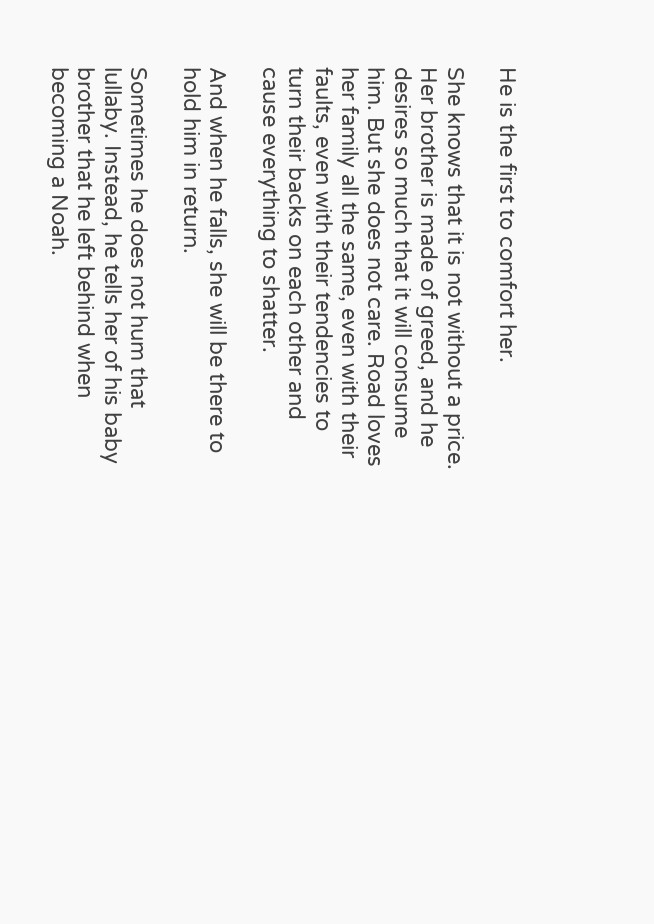He is the first to comfort her.

She knows that it is not without a price. Her brother is made of greed, and he desires so much that it will consume him. But she does not care. Road loves her family all the same, even with their faults, even with their tendencies to turn their backs on each other and cause everything to shatter.

And when he falls, she will be there to hold him in return.

Sometimes he does not hum that lullaby. Instead, he tells her of his baby brother that he left behind when becoming a Noah.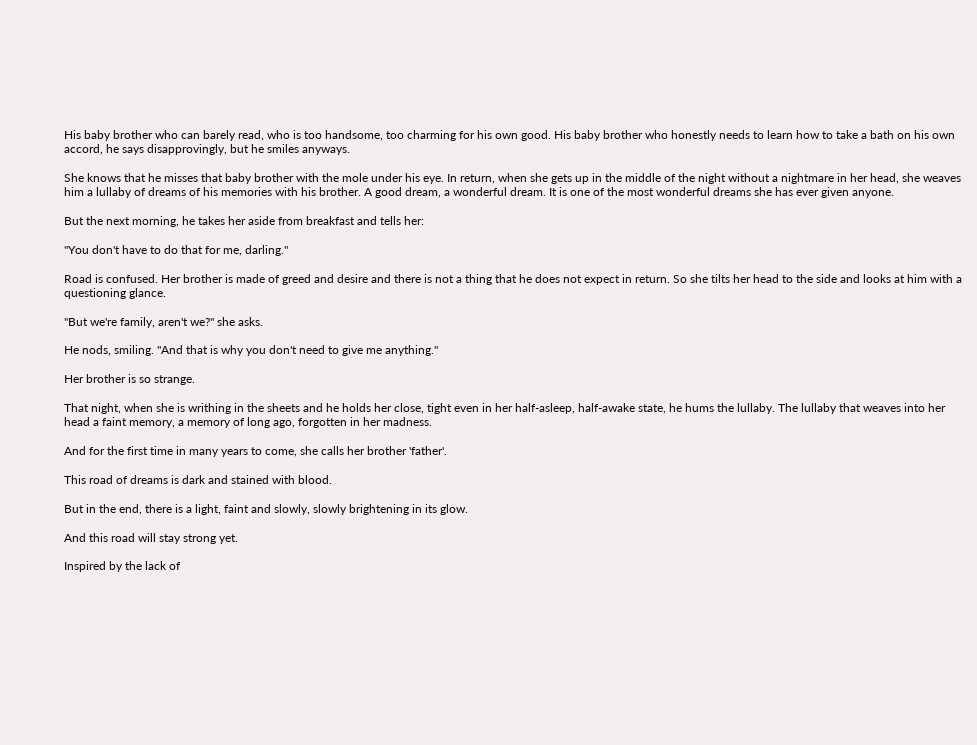His baby brother who can barely read, who is too handsome, too charming for his own good. His baby brother who honestly needs to learn how to take a bath on his own accord, he says disapprovingly, but he smiles anyways.

She knows that he misses that baby brother with the mole under his eye. In return, when she gets up in the middle of the night without a nightmare in her head, she weaves him a lullaby of dreams of his memories with his brother. A good dream, a wonderful dream. It is one of the most wonderful dreams she has ever given anyone.

But the next morning, he takes her aside from breakfast and tells her:

"You don't have to do that for me, darling."

Road is confused. Her brother is made of greed and desire and there is not a thing that he does not expect in return. So she tilts her head to the side and looks at him with a questioning glance.

"But we're family, aren't we?" she asks.

He nods, smiling. "And that is why you don't need to give me anything."

Her brother is so strange.

That night, when she is writhing in the sheets and he holds her close, tight even in her half-asleep, half-awake state, he hums the lullaby. The lullaby that weaves into her head a faint memory, a memory of long ago, forgotten in her madness.

And for the first time in many years to come, she calls her brother 'father'.

This road of dreams is dark and stained with blood.

But in the end, there is a light, faint and slowly, slowly brightening in its glow.

And this road will stay strong yet.

Inspired by the lack of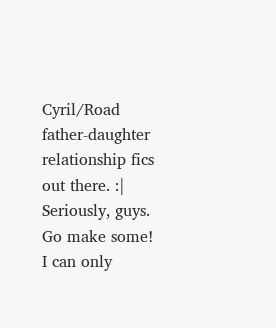Cyril/Road father-daughter relationship fics out there. :| Seriously, guys. Go make some! I can only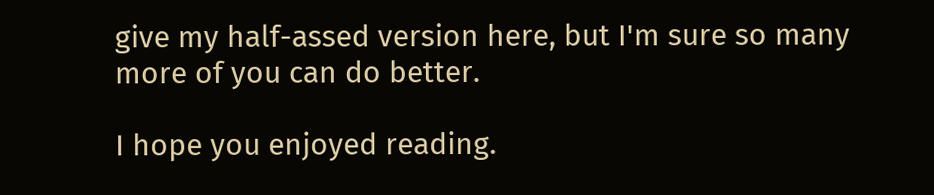give my half-assed version here, but I'm sure so many more of you can do better.

I hope you enjoyed reading.